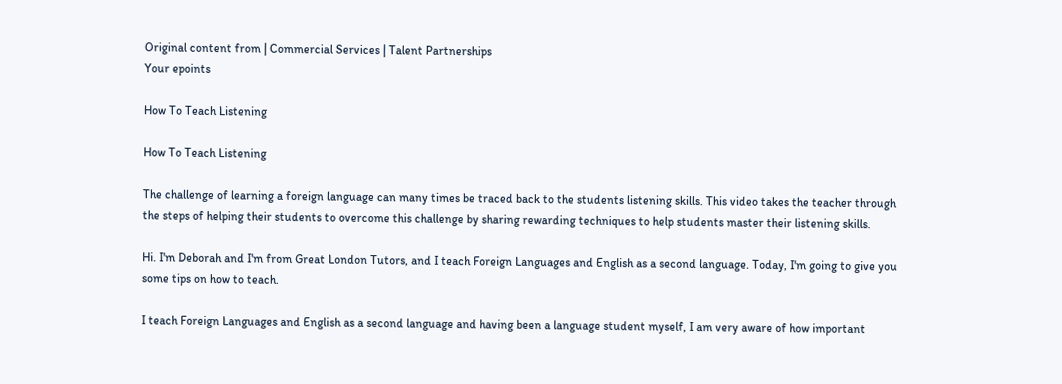Original content from | Commercial Services | Talent Partnerships
Your epoints

How To Teach Listening

How To Teach Listening

The challenge of learning a foreign language can many times be traced back to the students listening skills. This video takes the teacher through the steps of helping their students to overcome this challenge by sharing rewarding techniques to help students master their listening skills.

Hi. I'm Deborah and I'm from Great London Tutors, and I teach Foreign Languages and English as a second language. Today, I'm going to give you some tips on how to teach.

I teach Foreign Languages and English as a second language and having been a language student myself, I am very aware of how important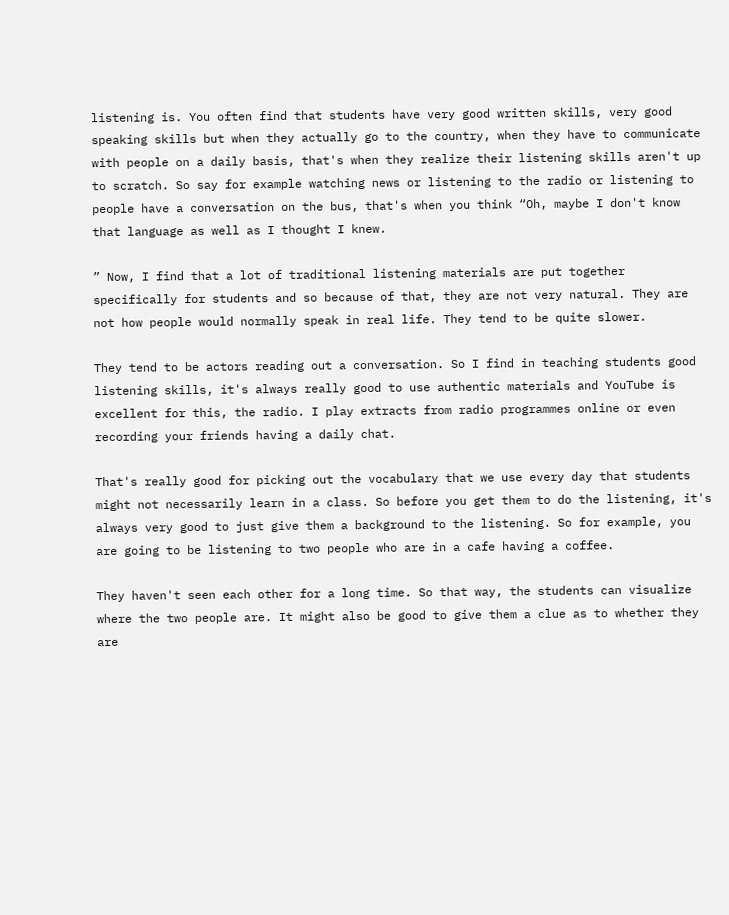listening is. You often find that students have very good written skills, very good speaking skills but when they actually go to the country, when they have to communicate with people on a daily basis, that's when they realize their listening skills aren't up to scratch. So say for example watching news or listening to the radio or listening to people have a conversation on the bus, that's when you think “Oh, maybe I don't know that language as well as I thought I knew.

” Now, I find that a lot of traditional listening materials are put together specifically for students and so because of that, they are not very natural. They are not how people would normally speak in real life. They tend to be quite slower.

They tend to be actors reading out a conversation. So I find in teaching students good listening skills, it's always really good to use authentic materials and YouTube is excellent for this, the radio. I play extracts from radio programmes online or even recording your friends having a daily chat.

That's really good for picking out the vocabulary that we use every day that students might not necessarily learn in a class. So before you get them to do the listening, it's always very good to just give them a background to the listening. So for example, you are going to be listening to two people who are in a cafe having a coffee.

They haven't seen each other for a long time. So that way, the students can visualize where the two people are. It might also be good to give them a clue as to whether they are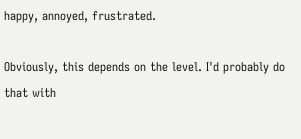happy, annoyed, frustrated.

Obviously, this depends on the level. I'd probably do that with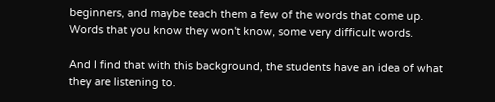beginners, and maybe teach them a few of the words that come up. Words that you know they won't know, some very difficult words.

And I find that with this background, the students have an idea of what they are listening to.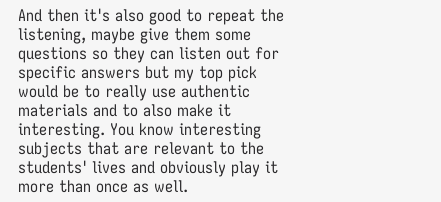And then it's also good to repeat the listening, maybe give them some questions so they can listen out for specific answers but my top pick would be to really use authentic materials and to also make it interesting. You know interesting subjects that are relevant to the students' lives and obviously play it more than once as well.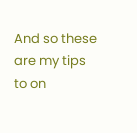And so these are my tips to on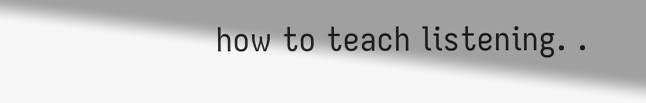how to teach listening. .